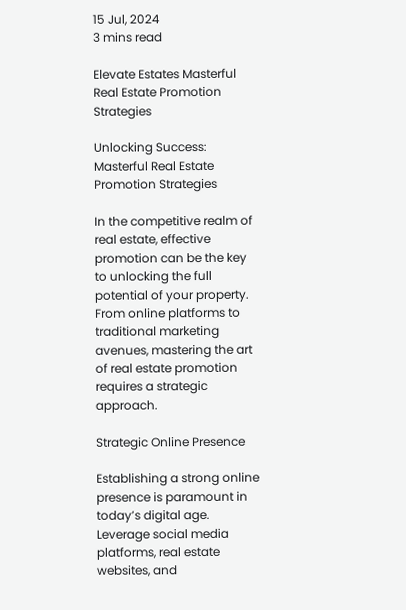15 Jul, 2024
3 mins read

Elevate Estates Masterful Real Estate Promotion Strategies

Unlocking Success: Masterful Real Estate Promotion Strategies

In the competitive realm of real estate, effective promotion can be the key to unlocking the full potential of your property. From online platforms to traditional marketing avenues, mastering the art of real estate promotion requires a strategic approach.

Strategic Online Presence

Establishing a strong online presence is paramount in today’s digital age. Leverage social media platforms, real estate websites, and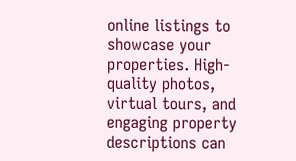online listings to showcase your properties. High-quality photos, virtual tours, and engaging property descriptions can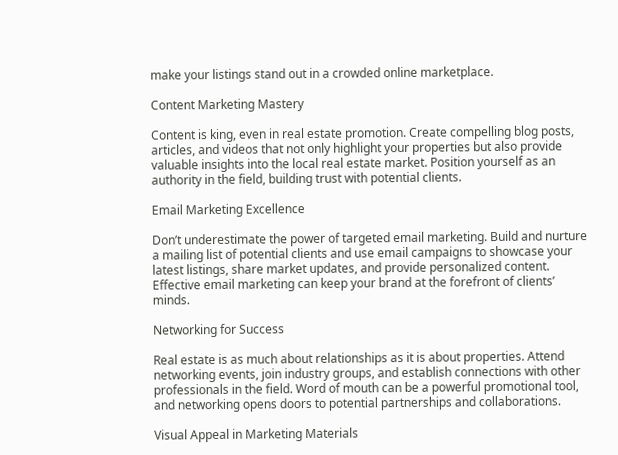make your listings stand out in a crowded online marketplace.

Content Marketing Mastery

Content is king, even in real estate promotion. Create compelling blog posts, articles, and videos that not only highlight your properties but also provide valuable insights into the local real estate market. Position yourself as an authority in the field, building trust with potential clients.

Email Marketing Excellence

Don’t underestimate the power of targeted email marketing. Build and nurture a mailing list of potential clients and use email campaigns to showcase your latest listings, share market updates, and provide personalized content. Effective email marketing can keep your brand at the forefront of clients’ minds.

Networking for Success

Real estate is as much about relationships as it is about properties. Attend networking events, join industry groups, and establish connections with other professionals in the field. Word of mouth can be a powerful promotional tool, and networking opens doors to potential partnerships and collaborations.

Visual Appeal in Marketing Materials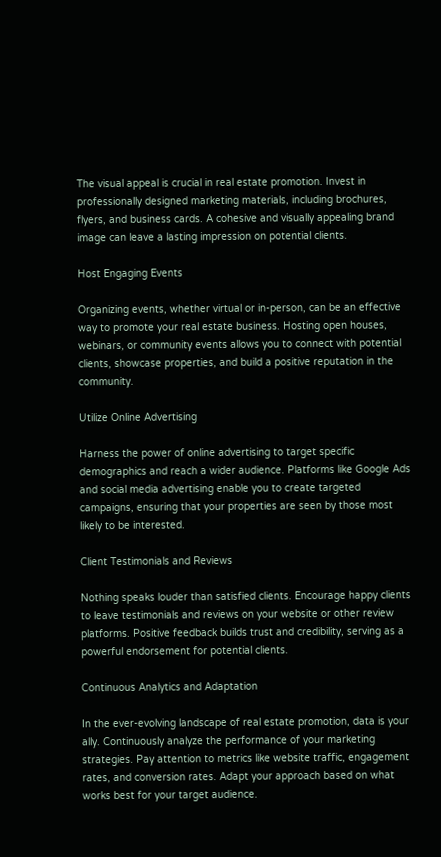The visual appeal is crucial in real estate promotion. Invest in professionally designed marketing materials, including brochures, flyers, and business cards. A cohesive and visually appealing brand image can leave a lasting impression on potential clients.

Host Engaging Events

Organizing events, whether virtual or in-person, can be an effective way to promote your real estate business. Hosting open houses, webinars, or community events allows you to connect with potential clients, showcase properties, and build a positive reputation in the community.

Utilize Online Advertising

Harness the power of online advertising to target specific demographics and reach a wider audience. Platforms like Google Ads and social media advertising enable you to create targeted campaigns, ensuring that your properties are seen by those most likely to be interested.

Client Testimonials and Reviews

Nothing speaks louder than satisfied clients. Encourage happy clients to leave testimonials and reviews on your website or other review platforms. Positive feedback builds trust and credibility, serving as a powerful endorsement for potential clients.

Continuous Analytics and Adaptation

In the ever-evolving landscape of real estate promotion, data is your ally. Continuously analyze the performance of your marketing strategies. Pay attention to metrics like website traffic, engagement rates, and conversion rates. Adapt your approach based on what works best for your target audience.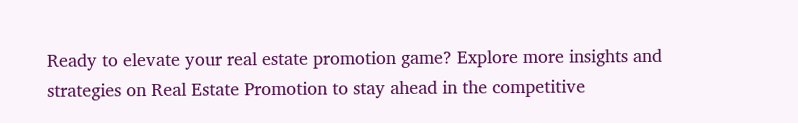Ready to elevate your real estate promotion game? Explore more insights and strategies on Real Estate Promotion to stay ahead in the competitive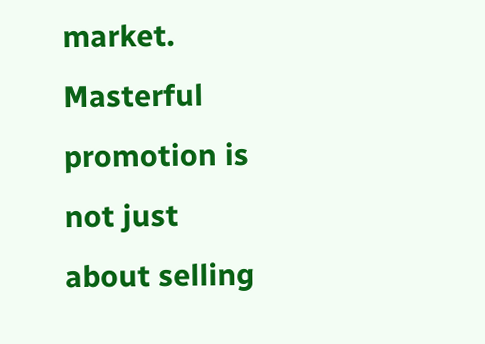market. Masterful promotion is not just about selling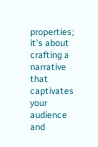properties; it’s about crafting a narrative that captivates your audience and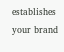establishes your brand